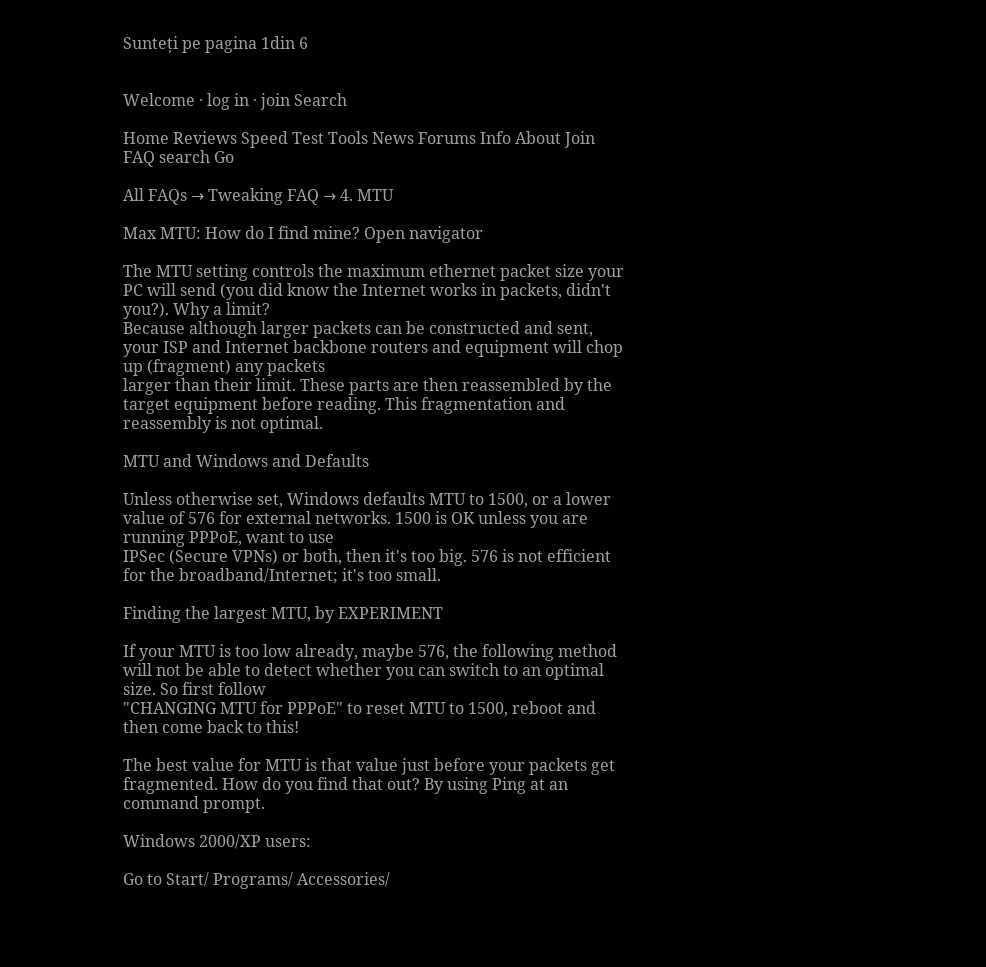Sunteți pe pagina 1din 6


Welcome · log in · join Search

Home Reviews Speed Test Tools News Forums Info About Join
FAQ search Go

All FAQs → Tweaking FAQ → 4. MTU

Max MTU: How do I find mine? Open navigator

The MTU setting controls the maximum ethernet packet size your PC will send (you did know the Internet works in packets, didn't you?). Why a limit?
Because although larger packets can be constructed and sent, your ISP and Internet backbone routers and equipment will chop up (fragment) any packets
larger than their limit. These parts are then reassembled by the target equipment before reading. This fragmentation and reassembly is not optimal.

MTU and Windows and Defaults

Unless otherwise set, Windows defaults MTU to 1500, or a lower value of 576 for external networks. 1500 is OK unless you are running PPPoE, want to use
IPSec (Secure VPNs) or both, then it's too big. 576 is not efficient for the broadband/Internet; it's too small.

Finding the largest MTU, by EXPERIMENT

If your MTU is too low already, maybe 576, the following method will not be able to detect whether you can switch to an optimal size. So first follow
"CHANGING MTU for PPPoE" to reset MTU to 1500, reboot and then come back to this!

The best value for MTU is that value just before your packets get fragmented. How do you find that out? By using Ping at an command prompt.

Windows 2000/XP users:

Go to Start/ Programs/ Accessories/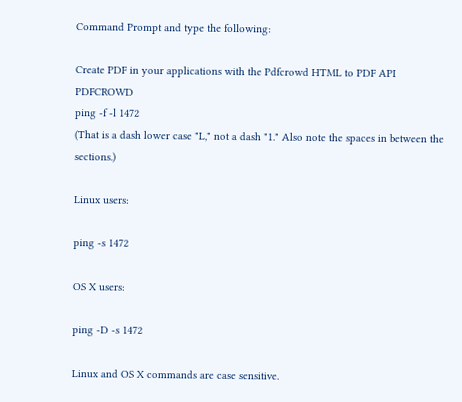Command Prompt and type the following:

Create PDF in your applications with the Pdfcrowd HTML to PDF API PDFCROWD
ping -f -l 1472
(That is a dash lower case "L," not a dash "1." Also note the spaces in between the sections.)

Linux users:

ping -s 1472

OS X users:

ping -D -s 1472

Linux and OS X commands are case sensitive.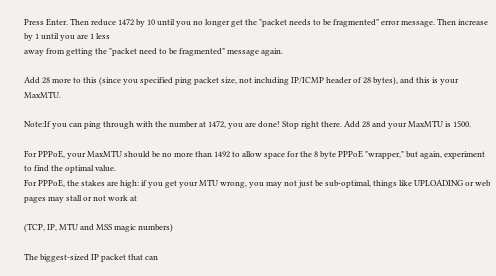Press Enter. Then reduce 1472 by 10 until you no longer get the "packet needs to be fragmented" error message. Then increase by 1 until you are 1 less
away from getting the "packet need to be fragmented" message again.

Add 28 more to this (since you specified ping packet size, not including IP/ICMP header of 28 bytes), and this is your MaxMTU.

Note:If you can ping through with the number at 1472, you are done! Stop right there. Add 28 and your MaxMTU is 1500.

For PPPoE, your MaxMTU should be no more than 1492 to allow space for the 8 byte PPPoE "wrapper," but again, experiment to find the optimal value.
For PPPoE, the stakes are high: if you get your MTU wrong, you may not just be sub-optimal, things like UPLOADING or web pages may stall or not work at

(TCP, IP, MTU and MSS magic numbers)

The biggest-sized IP packet that can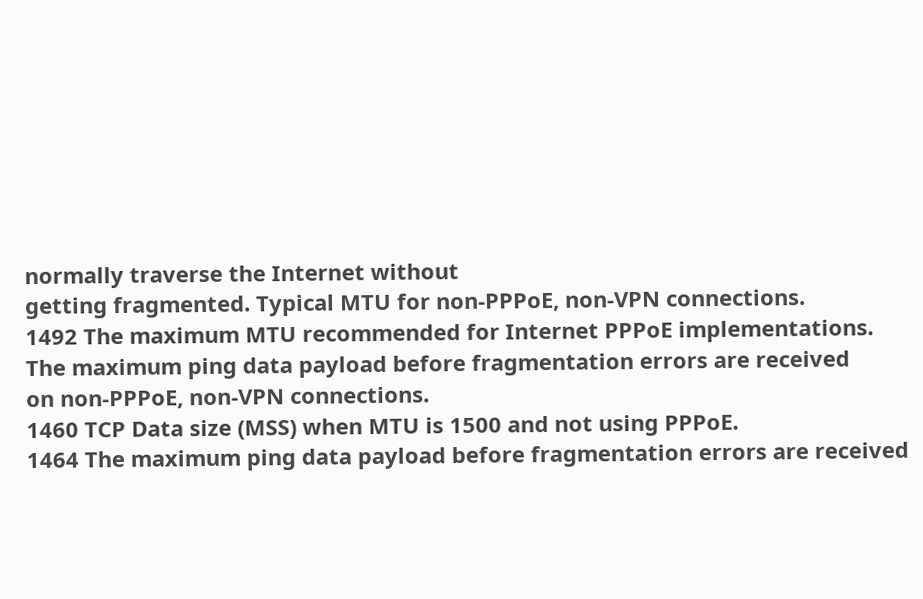normally traverse the Internet without
getting fragmented. Typical MTU for non-PPPoE, non-VPN connections.
1492 The maximum MTU recommended for Internet PPPoE implementations.
The maximum ping data payload before fragmentation errors are received
on non-PPPoE, non-VPN connections.
1460 TCP Data size (MSS) when MTU is 1500 and not using PPPoE.
1464 The maximum ping data payload before fragmentation errors are received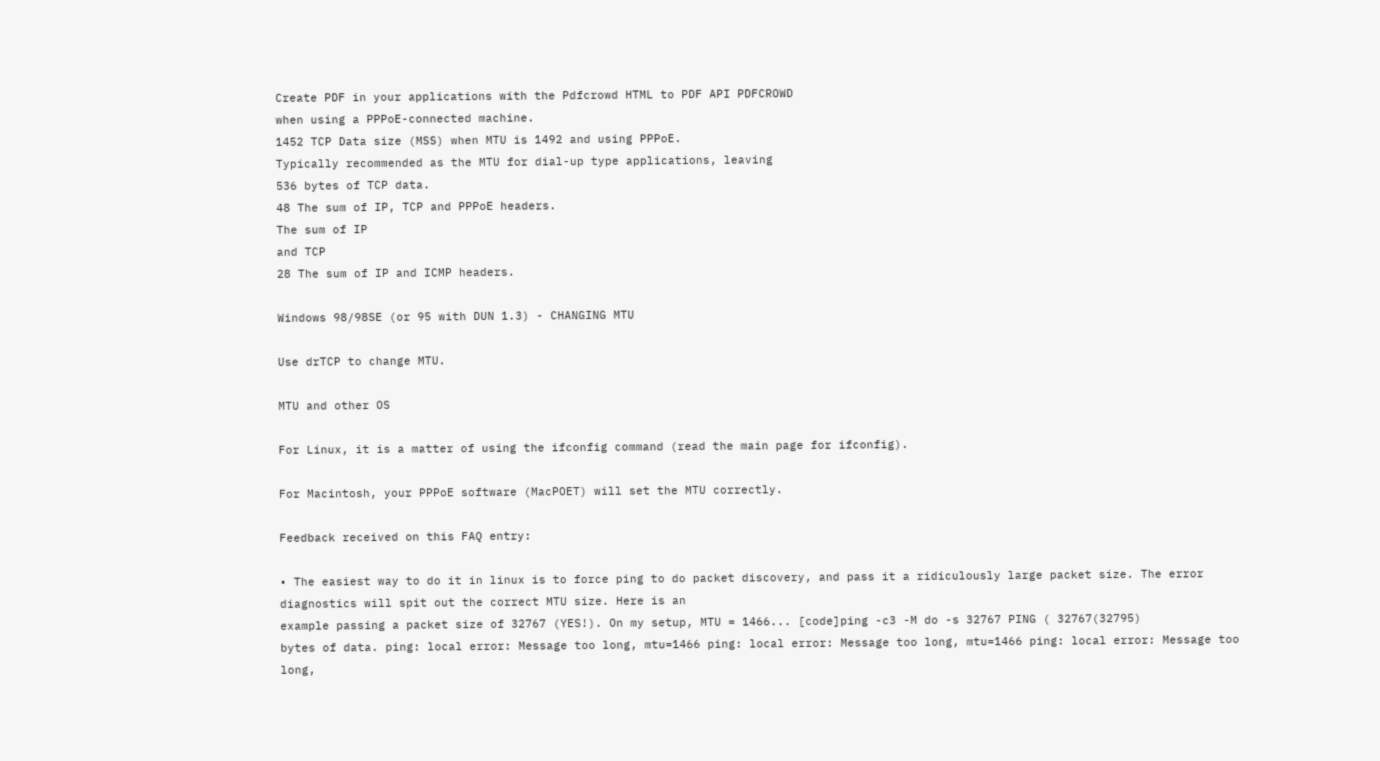Create PDF in your applications with the Pdfcrowd HTML to PDF API PDFCROWD
when using a PPPoE-connected machine.
1452 TCP Data size (MSS) when MTU is 1492 and using PPPoE.
Typically recommended as the MTU for dial-up type applications, leaving
536 bytes of TCP data.
48 The sum of IP, TCP and PPPoE headers.
The sum of IP
and TCP
28 The sum of IP and ICMP headers.

Windows 98/98SE (or 95 with DUN 1.3) - CHANGING MTU

Use drTCP to change MTU.

MTU and other OS

For Linux, it is a matter of using the ifconfig command (read the main page for ifconfig).

For Macintosh, your PPPoE software (MacPOET) will set the MTU correctly.

Feedback received on this FAQ entry:

• The easiest way to do it in linux is to force ping to do packet discovery, and pass it a ridiculously large packet size. The error diagnostics will spit out the correct MTU size. Here is an
example passing a packet size of 32767 (YES!). On my setup, MTU = 1466... [code]ping -c3 -M do -s 32767 PING ( 32767(32795)
bytes of data. ping: local error: Message too long, mtu=1466 ping: local error: Message too long, mtu=1466 ping: local error: Message too long,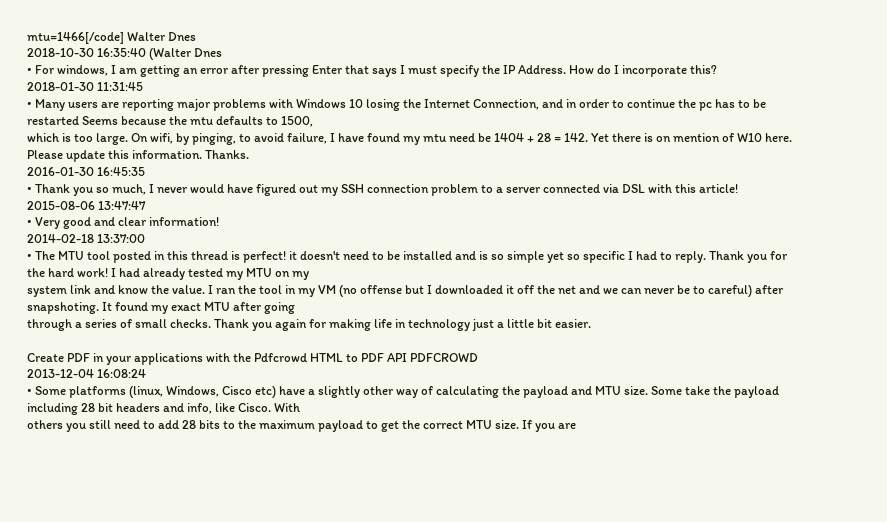mtu=1466[/code] Walter Dnes
2018-10-30 16:35:40 (Walter Dnes
• For windows, I am getting an error after pressing Enter that says I must specify the IP Address. How do I incorporate this?
2018-01-30 11:31:45
• Many users are reporting major problems with Windows 10 losing the Internet Connection, and in order to continue the pc has to be restarted Seems because the mtu defaults to 1500,
which is too large. On wifi, by pinging, to avoid failure, I have found my mtu need be 1404 + 28 = 142. Yet there is on mention of W10 here. Please update this information. Thanks.
2016-01-30 16:45:35
• Thank you so much, I never would have figured out my SSH connection problem to a server connected via DSL with this article!
2015-08-06 13:47:47
• Very good and clear information!
2014-02-18 13:37:00
• The MTU tool posted in this thread is perfect! it doesn't need to be installed and is so simple yet so specific I had to reply. Thank you for the hard work! I had already tested my MTU on my
system link and know the value. I ran the tool in my VM (no offense but I downloaded it off the net and we can never be to careful) after snapshoting. It found my exact MTU after going
through a series of small checks. Thank you again for making life in technology just a little bit easier.

Create PDF in your applications with the Pdfcrowd HTML to PDF API PDFCROWD
2013-12-04 16:08:24
• Some platforms (linux, Windows, Cisco etc) have a slightly other way of calculating the payload and MTU size. Some take the payload including 28 bit headers and info, like Cisco. With
others you still need to add 28 bits to the maximum payload to get the correct MTU size. If you are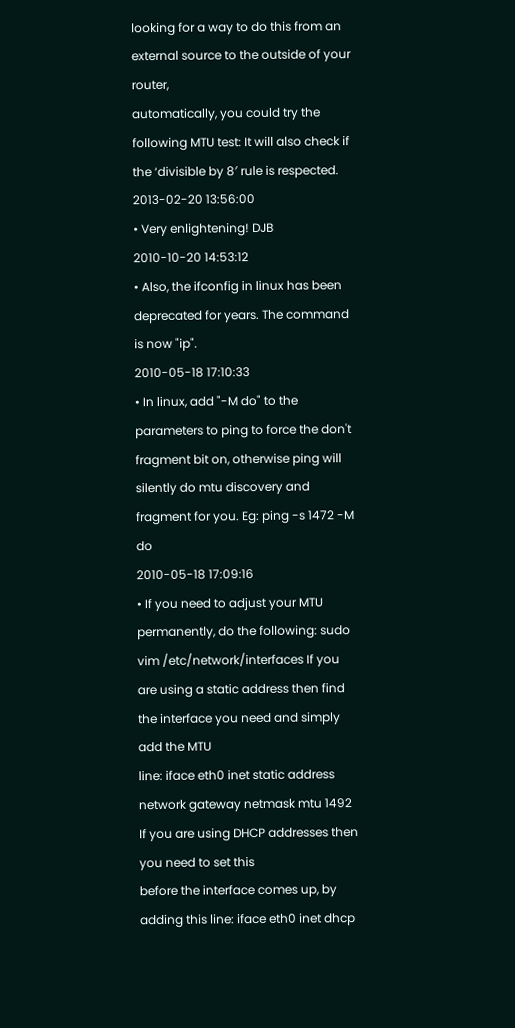looking for a way to do this from an external source to the outside of your router,
automatically, you could try the following MTU test: It will also check if the ‘divisible by 8′ rule is respected.
2013-02-20 13:56:00
• Very enlightening! DJB
2010-10-20 14:53:12
• Also, the ifconfig in linux has been deprecated for years. The command is now "ip".
2010-05-18 17:10:33
• In linux, add "-M do" to the parameters to ping to force the don't fragment bit on, otherwise ping will silently do mtu discovery and fragment for you. Eg: ping -s 1472 -M do
2010-05-18 17:09:16
• If you need to adjust your MTU permanently, do the following: sudo vim /etc/network/interfaces If you are using a static address then find the interface you need and simply add the MTU
line: iface eth0 inet static address network gateway netmask mtu 1492 If you are using DHCP addresses then you need to set this
before the interface comes up, by adding this line: iface eth0 inet dhcp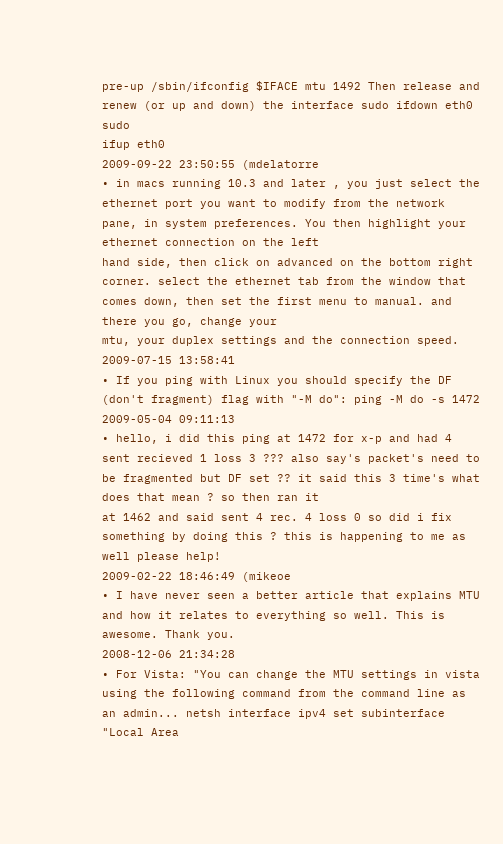pre-up /sbin/ifconfig $IFACE mtu 1492 Then release and renew (or up and down) the interface sudo ifdown eth0 sudo
ifup eth0
2009-09-22 23:50:55 (mdelatorre
• in macs running 10.3 and later , you just select the ethernet port you want to modify from the network pane, in system preferences. You then highlight your ethernet connection on the left
hand side, then click on advanced on the bottom right corner. select the ethernet tab from the window that comes down, then set the first menu to manual. and there you go, change your
mtu, your duplex settings and the connection speed.
2009-07-15 13:58:41
• If you ping with Linux you should specify the DF (don't fragment) flag with "-M do": ping -M do -s 1472
2009-05-04 09:11:13
• hello, i did this ping at 1472 for x-p and had 4 sent recieved 1 loss 3 ??? also say's packet's need to be fragmented but DF set ?? it said this 3 time's what does that mean ? so then ran it
at 1462 and said sent 4 rec. 4 loss 0 so did i fix something by doing this ? this is happening to me as well please help!
2009-02-22 18:46:49 (mikeoe
• I have never seen a better article that explains MTU and how it relates to everything so well. This is awesome. Thank you.
2008-12-06 21:34:28
• For Vista: "You can change the MTU settings in vista using the following command from the command line as an admin... netsh interface ipv4 set subinterface "Local Area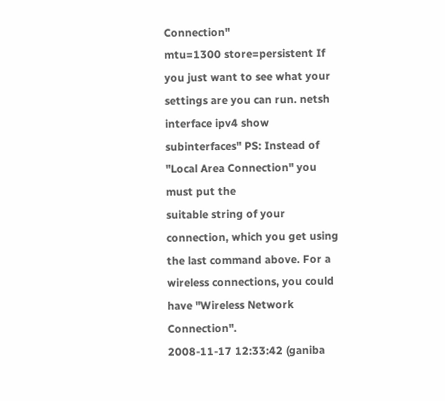Connection"
mtu=1300 store=persistent If you just want to see what your settings are you can run. netsh interface ipv4 show subinterfaces" PS: Instead of "Local Area Connection" you must put the
suitable string of your connection, which you get using the last command above. For a wireless connections, you could have "Wireless Network Connection".
2008-11-17 12:33:42 (ganiba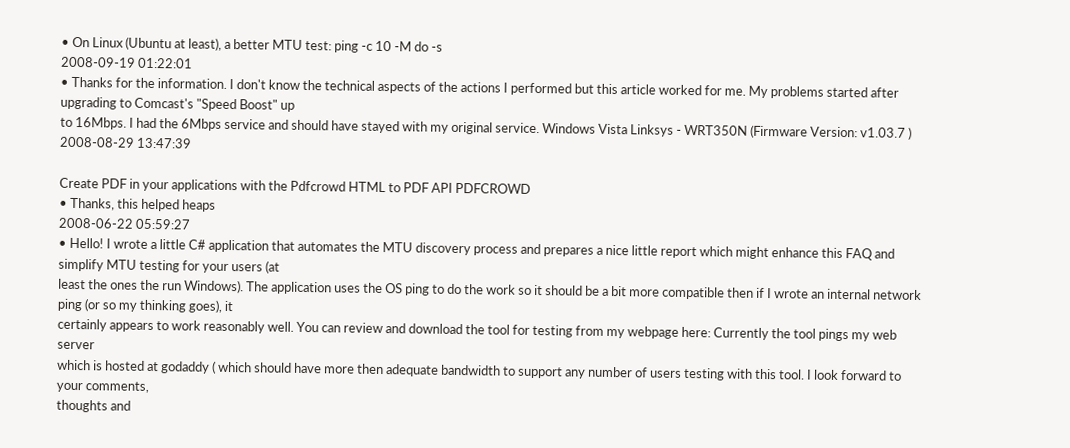• On Linux (Ubuntu at least), a better MTU test: ping -c 10 -M do -s
2008-09-19 01:22:01
• Thanks for the information. I don't know the technical aspects of the actions I performed but this article worked for me. My problems started after upgrading to Comcast's "Speed Boost" up
to 16Mbps. I had the 6Mbps service and should have stayed with my original service. Windows Vista Linksys - WRT350N (Firmware Version: v1.03.7 )
2008-08-29 13:47:39

Create PDF in your applications with the Pdfcrowd HTML to PDF API PDFCROWD
• Thanks, this helped heaps
2008-06-22 05:59:27
• Hello! I wrote a little C# application that automates the MTU discovery process and prepares a nice little report which might enhance this FAQ and simplify MTU testing for your users (at
least the ones the run Windows). The application uses the OS ping to do the work so it should be a bit more compatible then if I wrote an internal network ping (or so my thinking goes), it
certainly appears to work reasonably well. You can review and download the tool for testing from my webpage here: Currently the tool pings my web server
which is hosted at godaddy ( which should have more then adequate bandwidth to support any number of users testing with this tool. I look forward to your comments,
thoughts and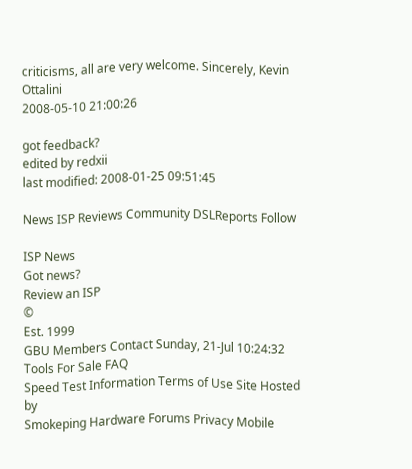criticisms, all are very welcome. Sincerely, Kevin Ottalini
2008-05-10 21:00:26

got feedback?
edited by redxii
last modified: 2008-01-25 09:51:45

News ISP Reviews Community DSLReports Follow

ISP News
Got news?
Review an ISP
©
Est. 1999
GBU Members Contact Sunday, 21-Jul 10:24:32
Tools For Sale FAQ
Speed Test Information Terms of Use Site Hosted by
Smokeping Hardware Forums Privacy Mobile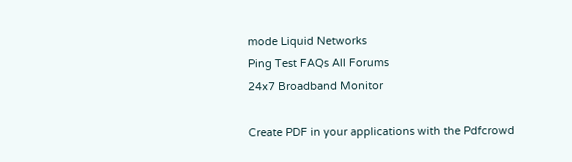mode Liquid Networks
Ping Test FAQs All Forums
24x7 Broadband Monitor

Create PDF in your applications with the Pdfcrowd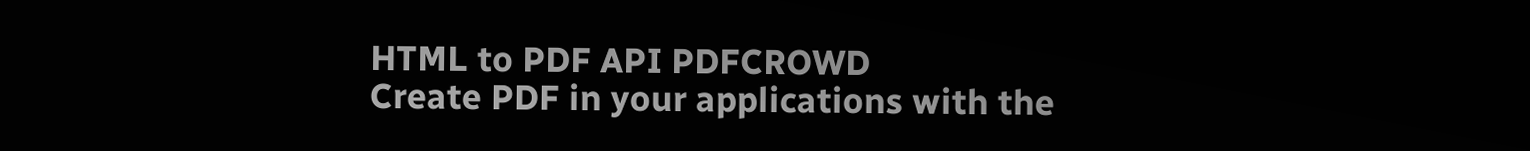HTML to PDF API PDFCROWD
Create PDF in your applications with the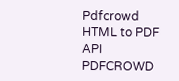Pdfcrowd HTML to PDF API PDFCROWD